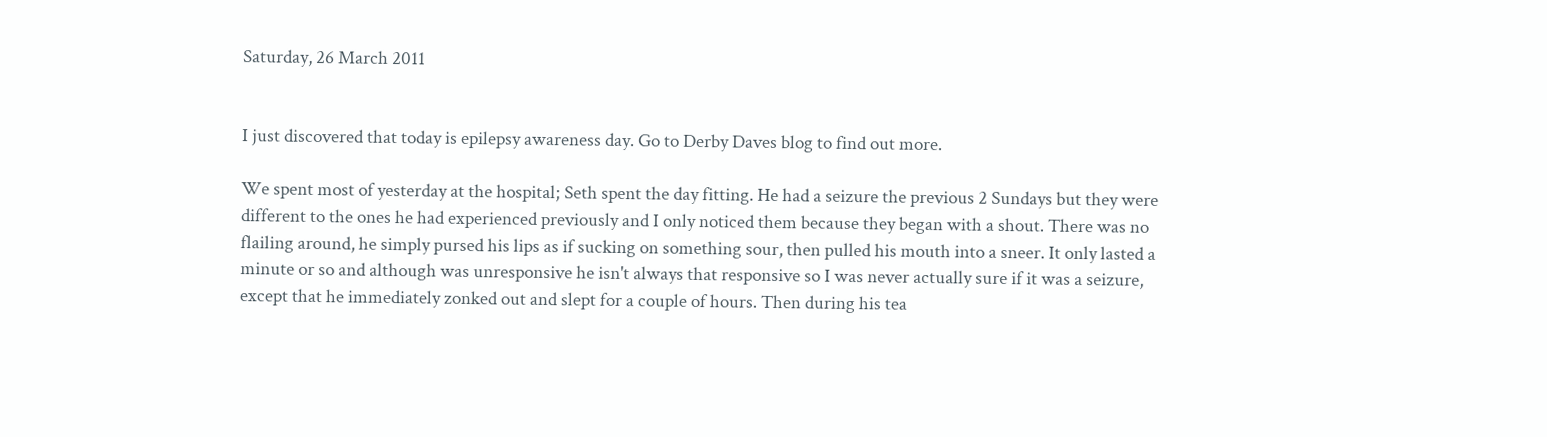Saturday, 26 March 2011


I just discovered that today is epilepsy awareness day. Go to Derby Daves blog to find out more.

We spent most of yesterday at the hospital; Seth spent the day fitting. He had a seizure the previous 2 Sundays but they were different to the ones he had experienced previously and I only noticed them because they began with a shout. There was no flailing around, he simply pursed his lips as if sucking on something sour, then pulled his mouth into a sneer. It only lasted a minute or so and although was unresponsive he isn't always that responsive so I was never actually sure if it was a seizure, except that he immediately zonked out and slept for a couple of hours. Then during his tea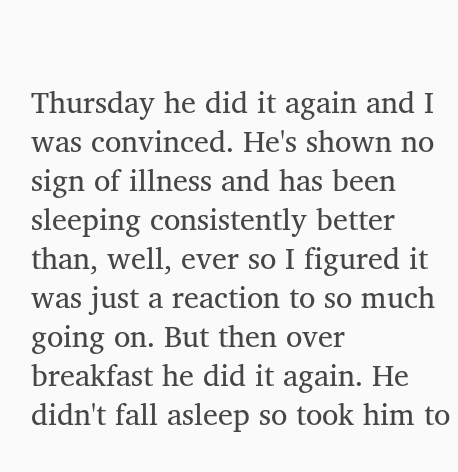Thursday he did it again and I was convinced. He's shown no sign of illness and has been sleeping consistently better than, well, ever so I figured it was just a reaction to so much going on. But then over breakfast he did it again. He didn't fall asleep so took him to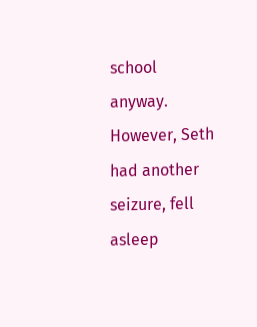school anyway. However, Seth had another seizure, fell asleep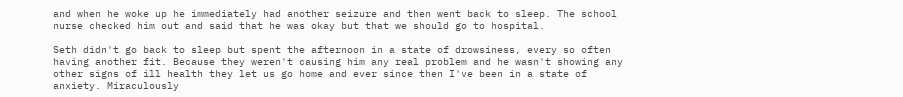and when he woke up he immediately had another seizure and then went back to sleep. The school nurse checked him out and said that he was okay but that we should go to hospital.

Seth didn't go back to sleep but spent the afternoon in a state of drowsiness, every so often having another fit. Because they weren't causing him any real problem and he wasn't showing any other signs of ill health they let us go home and ever since then I've been in a state of anxiety. Miraculously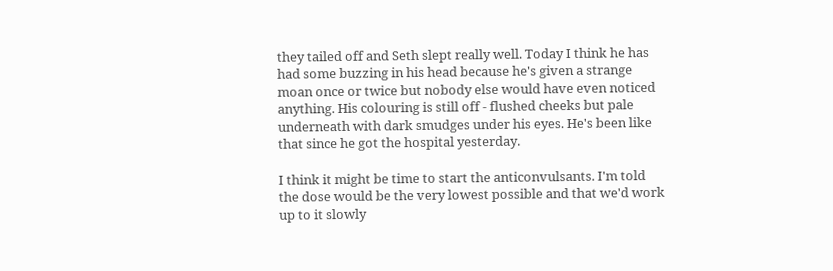they tailed off and Seth slept really well. Today I think he has had some buzzing in his head because he's given a strange moan once or twice but nobody else would have even noticed anything. His colouring is still off - flushed cheeks but pale underneath with dark smudges under his eyes. He's been like that since he got the hospital yesterday.

I think it might be time to start the anticonvulsants. I'm told the dose would be the very lowest possible and that we'd work up to it slowly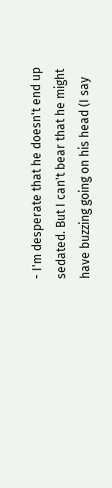- I'm desperate that he doesn't end up sedated. But I can't bear that he might have buzzing going on his head (I say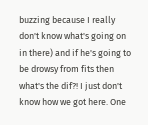buzzing because I really don't know what's going on in there) and if he's going to be drowsy from fits then what's the dif?! I just don't know how we got here. One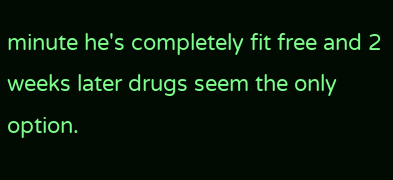minute he's completely fit free and 2 weeks later drugs seem the only option.